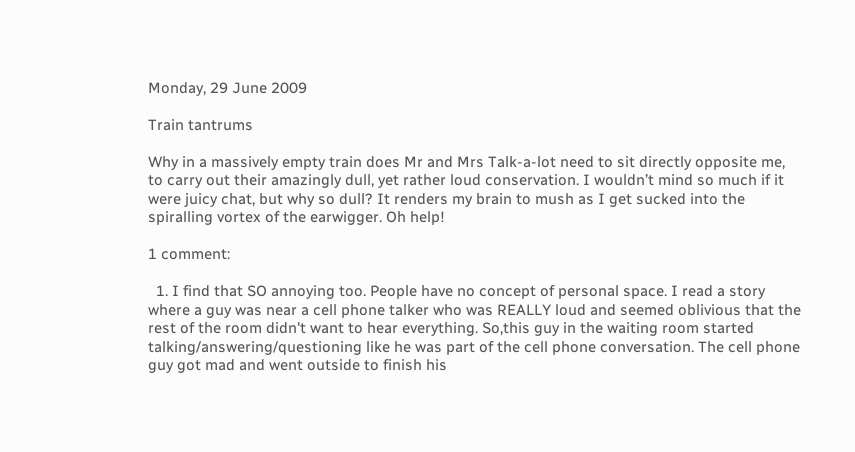Monday, 29 June 2009

Train tantrums

Why in a massively empty train does Mr and Mrs Talk-a-lot need to sit directly opposite me, to carry out their amazingly dull, yet rather loud conservation. I wouldn’t mind so much if it were juicy chat, but why so dull? It renders my brain to mush as I get sucked into the spiralling vortex of the earwigger. Oh help!

1 comment:

  1. I find that SO annoying too. People have no concept of personal space. I read a story where a guy was near a cell phone talker who was REALLY loud and seemed oblivious that the rest of the room didn't want to hear everything. So,this guy in the waiting room started talking/answering/questioning like he was part of the cell phone conversation. The cell phone guy got mad and went outside to finish his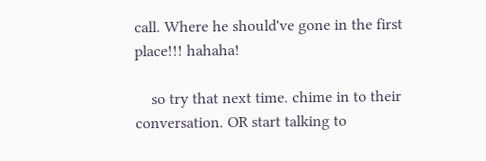call. Where he should've gone in the first place!!! hahaha!

    so try that next time. chime in to their conversation. OR start talking to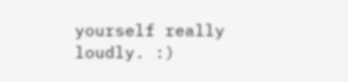yourself really loudly. :)